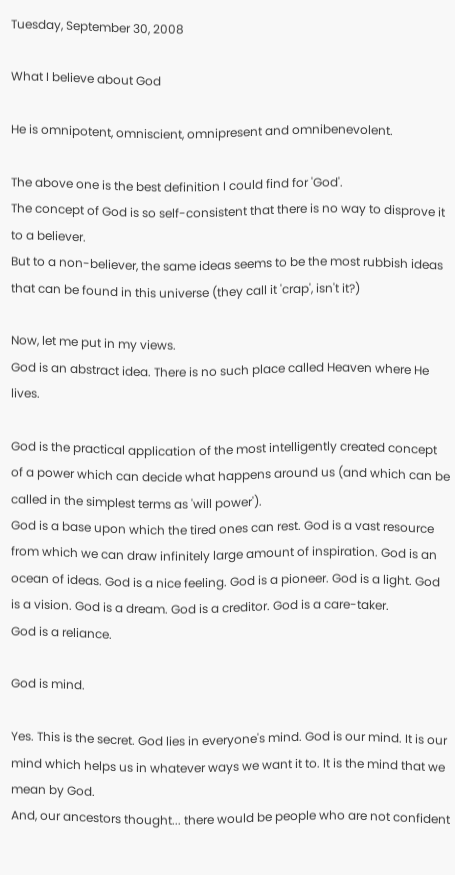Tuesday, September 30, 2008

What I believe about God

He is omnipotent, omniscient, omnipresent and omnibenevolent.

The above one is the best definition I could find for 'God'.
The concept of God is so self-consistent that there is no way to disprove it to a believer.
But to a non-believer, the same ideas seems to be the most rubbish ideas that can be found in this universe (they call it 'crap', isn't it?)

Now, let me put in my views.
God is an abstract idea. There is no such place called Heaven where He lives.

God is the practical application of the most intelligently created concept of a power which can decide what happens around us (and which can be called in the simplest terms as 'will power').
God is a base upon which the tired ones can rest. God is a vast resource from which we can draw infinitely large amount of inspiration. God is an ocean of ideas. God is a nice feeling. God is a pioneer. God is a light. God is a vision. God is a dream. God is a creditor. God is a care-taker.
God is a reliance.

God is mind.

Yes. This is the secret. God lies in everyone's mind. God is our mind. It is our mind which helps us in whatever ways we want it to. It is the mind that we mean by God.
And, our ancestors thought... there would be people who are not confident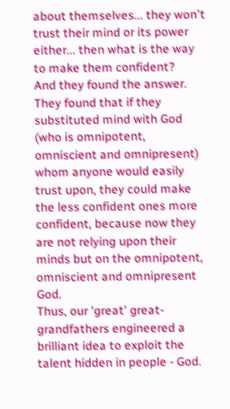about themselves... they won't trust their mind or its power either... then what is the way to make them confident?
And they found the answer. They found that if they substituted mind with God (who is omnipotent, omniscient and omnipresent) whom anyone would easily trust upon, they could make the less confident ones more confident, because now they are not relying upon their minds but on the omnipotent, omniscient and omnipresent God.
Thus, our 'great' great-grandfathers engineered a brilliant idea to exploit the talent hidden in people - God.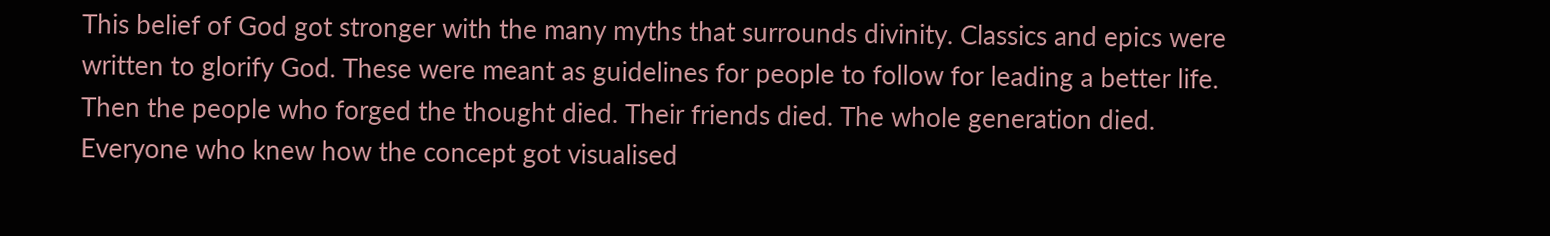This belief of God got stronger with the many myths that surrounds divinity. Classics and epics were written to glorify God. These were meant as guidelines for people to follow for leading a better life. Then the people who forged the thought died. Their friends died. The whole generation died. Everyone who knew how the concept got visualised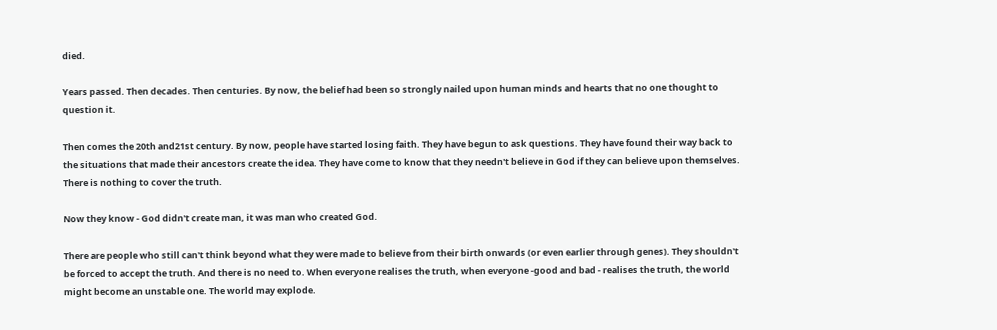died.

Years passed. Then decades. Then centuries. By now, the belief had been so strongly nailed upon human minds and hearts that no one thought to question it.

Then comes the 20th and21st century. By now, people have started losing faith. They have begun to ask questions. They have found their way back to the situations that made their ancestors create the idea. They have come to know that they needn't believe in God if they can believe upon themselves. There is nothing to cover the truth.

Now they know - God didn't create man, it was man who created God.

There are people who still can't think beyond what they were made to believe from their birth onwards (or even earlier through genes). They shouldn't be forced to accept the truth. And there is no need to. When everyone realises the truth, when everyone -good and bad - realises the truth, the world might become an unstable one. The world may explode.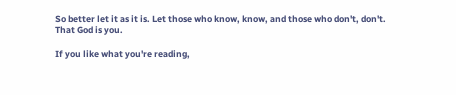So better let it as it is. Let those who know, know, and those who don't, don't.
That God is you.

If you like what you're reading,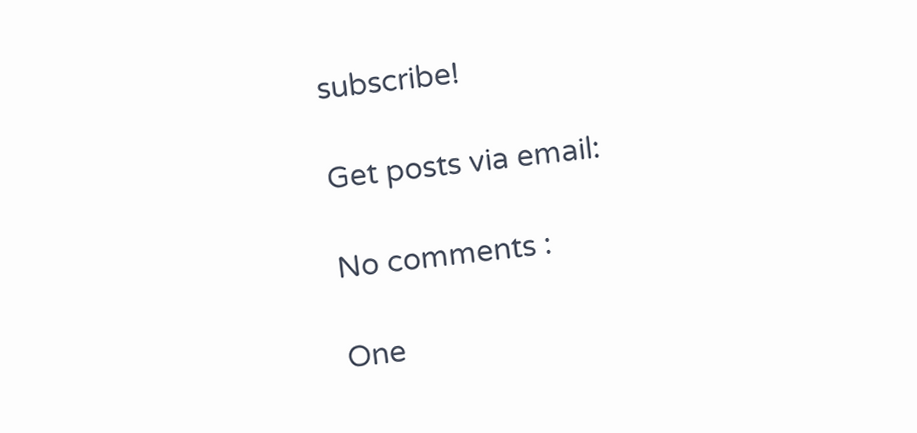subscribe!

Get posts via email:

No comments :

One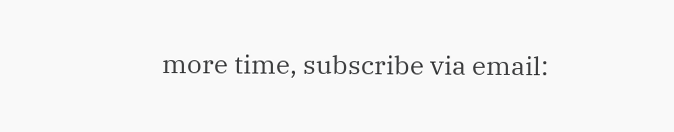more time, subscribe via email: